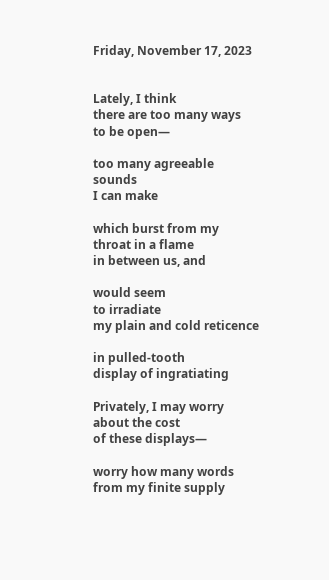Friday, November 17, 2023


Lately, I think
there are too many ways
to be open—

too many agreeable sounds
I can make

which burst from my
throat in a flame
in between us, and

would seem
to irradiate
my plain and cold reticence

in pulled-tooth
display of ingratiating

Privately, I may worry
about the cost
of these displays—

worry how many words
from my finite supply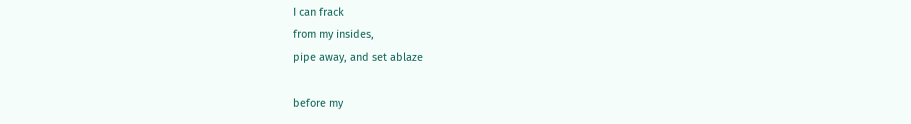I can frack
from my insides,
pipe away, and set ablaze

before my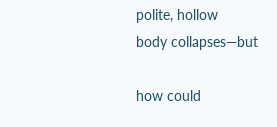polite, hollow
body collapses—but

how could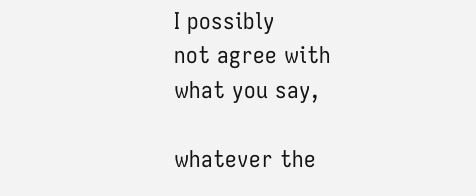I possibly
not agree with
what you say,

whatever the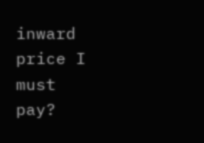inward
price I must pay?